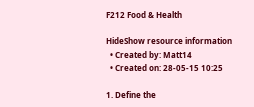F212 Food & Health

HideShow resource information
  • Created by: Matt14
  • Created on: 28-05-15 10:25

1. Define the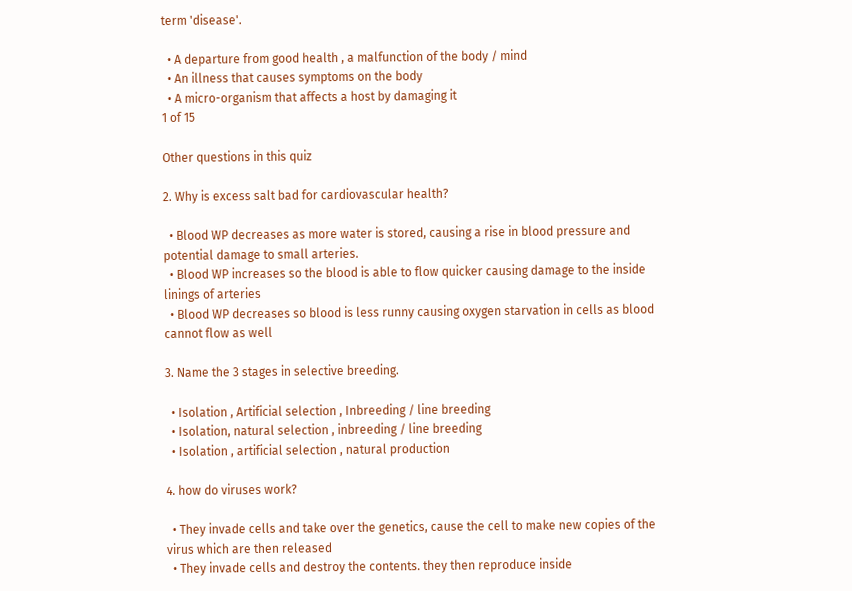term 'disease'.

  • A departure from good health , a malfunction of the body / mind
  • An illness that causes symptoms on the body
  • A micro-organism that affects a host by damaging it
1 of 15

Other questions in this quiz

2. Why is excess salt bad for cardiovascular health?

  • Blood WP decreases as more water is stored, causing a rise in blood pressure and potential damage to small arteries.
  • Blood WP increases so the blood is able to flow quicker causing damage to the inside linings of arteries
  • Blood WP decreases so blood is less runny causing oxygen starvation in cells as blood cannot flow as well

3. Name the 3 stages in selective breeding.

  • Isolation , Artificial selection , Inbreeding / line breeding
  • Isolation, natural selection , inbreeding / line breeding
  • Isolation , artificial selection , natural production

4. how do viruses work?

  • They invade cells and take over the genetics, cause the cell to make new copies of the virus which are then released
  • They invade cells and destroy the contents. they then reproduce inside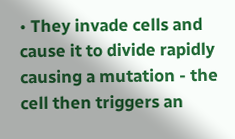• They invade cells and cause it to divide rapidly causing a mutation - the cell then triggers an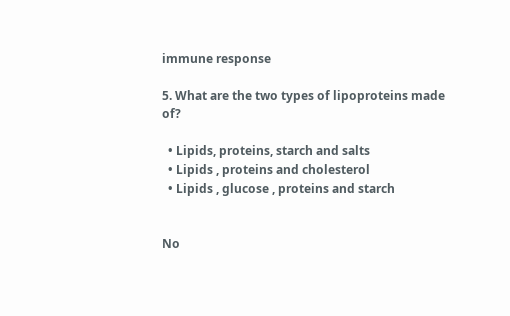immune response

5. What are the two types of lipoproteins made of?

  • Lipids, proteins, starch and salts
  • Lipids , proteins and cholesterol
  • Lipids , glucose , proteins and starch


No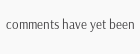comments have yet been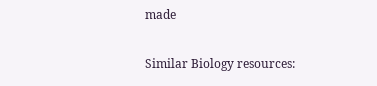made

Similar Biology resources: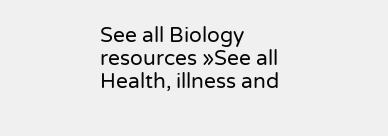See all Biology resources »See all Health, illness and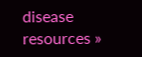disease resources »